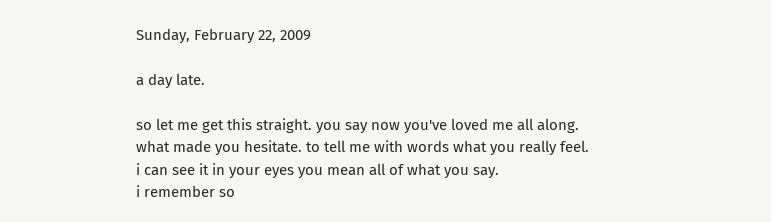Sunday, February 22, 2009

a day late.

so let me get this straight. you say now you've loved me all along.
what made you hesitate. to tell me with words what you really feel.
i can see it in your eyes you mean all of what you say.
i remember so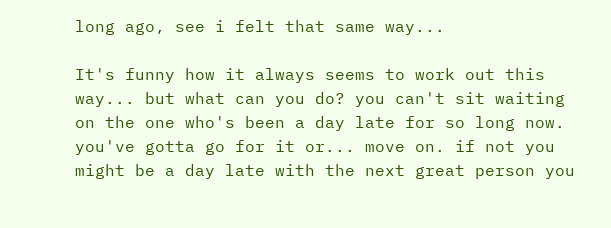long ago, see i felt that same way...

It's funny how it always seems to work out this way... but what can you do? you can't sit waiting on the one who's been a day late for so long now. you've gotta go for it or... move on. if not you might be a day late with the next great person you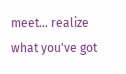meet... realize what you've got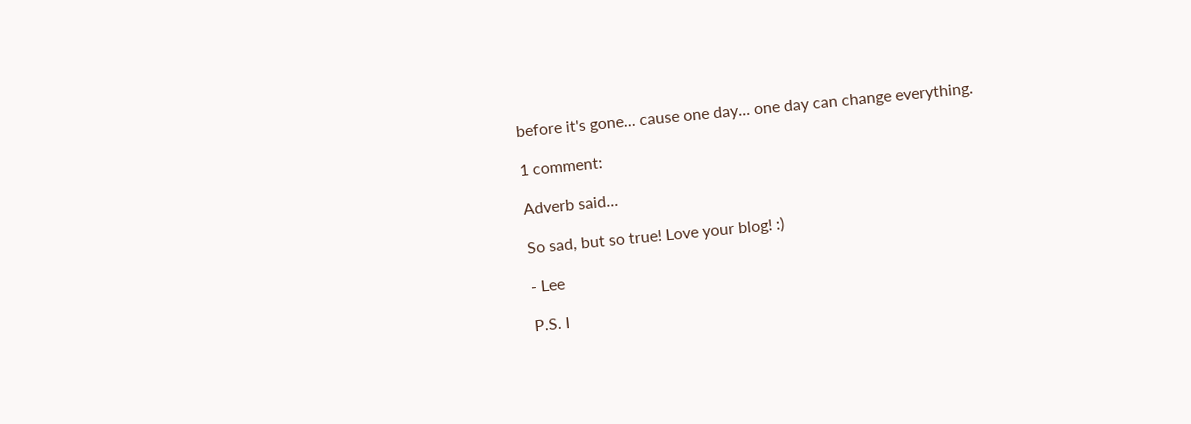before it's gone... cause one day... one day can change everything.

1 comment:

Adverb said...

So sad, but so true! Love your blog! :)

- Lee

P.S. I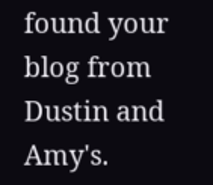found your blog from Dustin and Amy's.